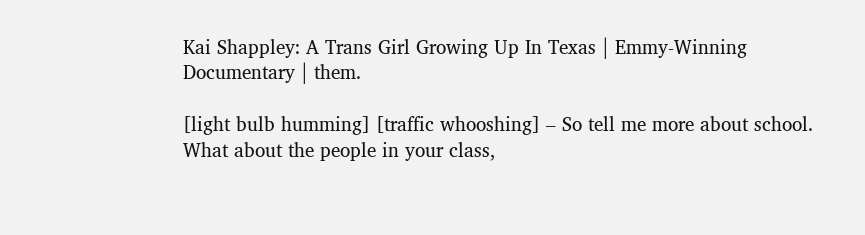Kai Shappley: A Trans Girl Growing Up In Texas | Emmy-Winning Documentary | them.

[light bulb humming] [traffic whooshing] – So tell me more about school. What about the people in your class,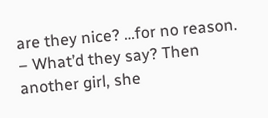are they nice? …for no reason. – What’d they say? Then another girl, she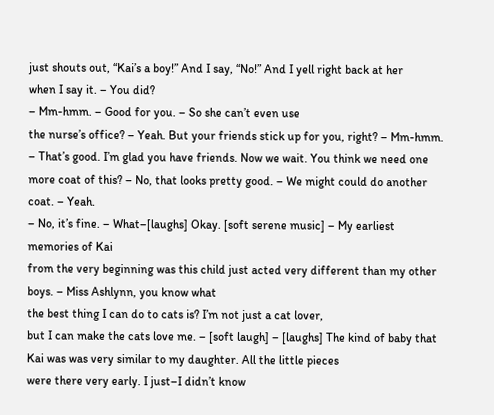just shouts out, “Kai’s a boy!” And I say, “No!” And I yell right back at her
when I say it. – You did?
– Mm-hmm. – Good for you. – So she can’t even use
the nurse’s office? – Yeah. But your friends stick up for you, right? – Mm-hmm.
– That’s good. I’m glad you have friends. Now we wait. You think we need one more coat of this? – No, that looks pretty good. – We might could do another coat. – Yeah.
– No, it’s fine. – What–[laughs] Okay. [soft serene music] – My earliest memories of Kai
from the very beginning was this child just acted very different than my other boys. – Miss Ashlynn, you know what
the best thing I can do to cats is? I’m not just a cat lover,
but I can make the cats love me. – [soft laugh] – [laughs] The kind of baby that Kai was was very similar to my daughter. All the little pieces
were there very early. I just–I didn’t know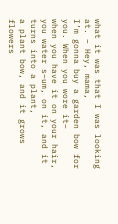what it was that I was looking at. – Hey, mama,
I’m gonna buy a garden bow for you. When you wore it–
when you have it on your hair, you water s–um, on it, and it turns into a plant,
a plant bow, and it grows flowers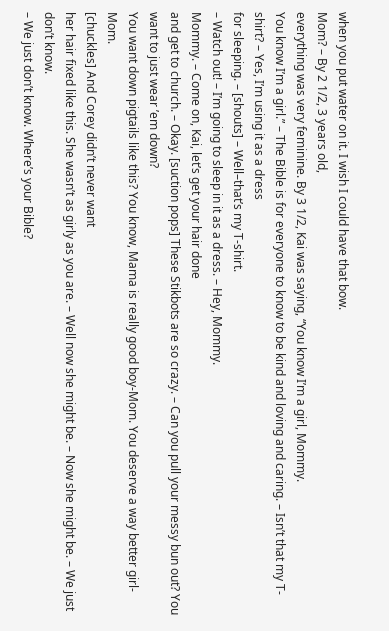when you put water on it. I wish I could have that bow.
Mom? – By 2 1/2, 3 years old,
everything was very feminine. By 3 1/2, Kai was saying, “You know I’m a girl, Mommy.
You know I’m a girl.” – The Bible is for everyone to know to be kind and loving and caring. – Isn’t that my T-shirt? – Yes, I’m using it as a dress
for sleeping. – [shouts] – Well–that’s my T-shirt.
– Watch out! – I’m going to sleep in it as a dress. – Hey, Mommy.
Mommy. – Come on, Kai, let’s get your hair done
and get to church. – Okay. [suction pops] These Stikbots are so crazy. – Can you pull your messy bun out? You want to just wear ’em down?
You want down pigtails like this? You know, Mama is really good boy-Mom. You deserve a way better girl-Mom.
[chuckles] And Corey didn’t never want
her hair fixed like this. She wasn’t as girly as you are. – Well now she might be. – Now she might be. – We just don’t know.
– We just don’t know. Where’s your Bible?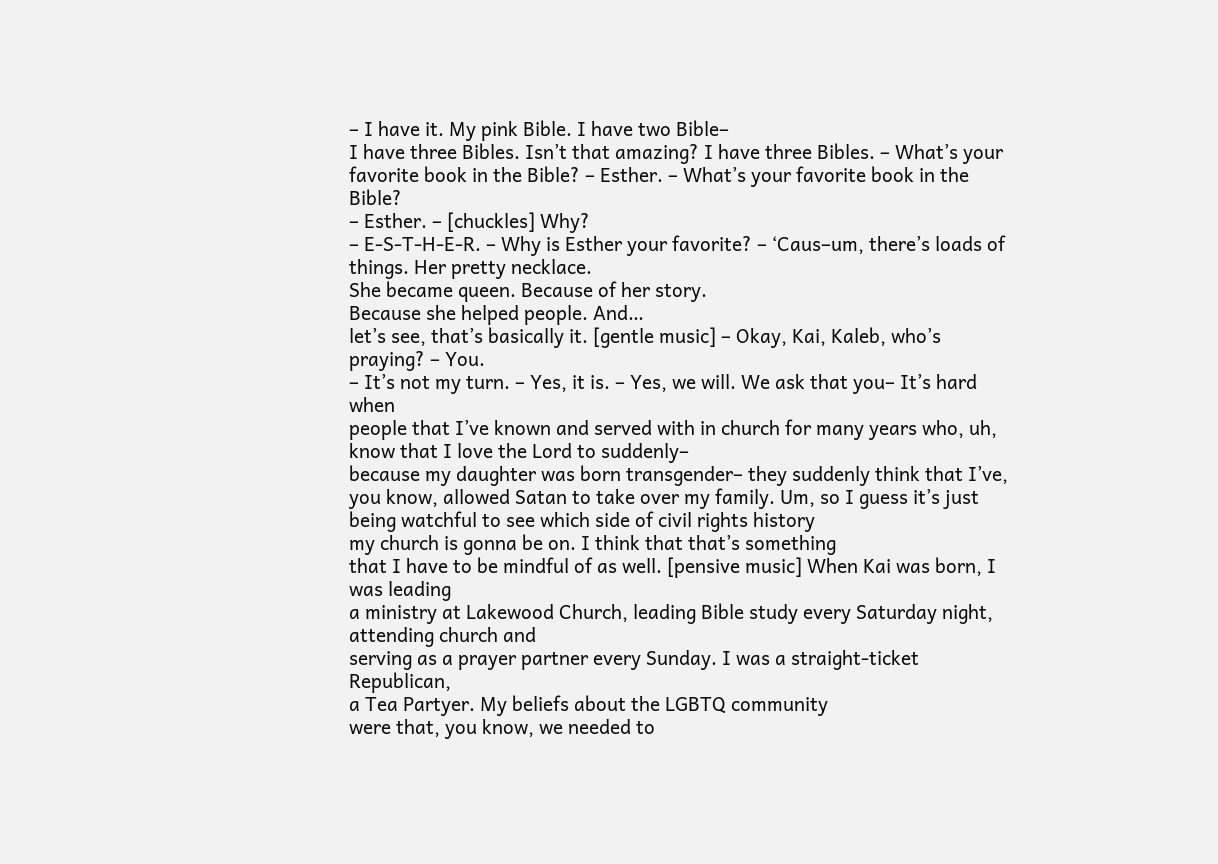– I have it. My pink Bible. I have two Bible–
I have three Bibles. Isn’t that amazing? I have three Bibles. – What’s your favorite book in the Bible? – Esther. – What’s your favorite book in the Bible?
– Esther. – [chuckles] Why?
– E-S-T-H-E-R. – Why is Esther your favorite? – ‘Caus–um, there’s loads of things. Her pretty necklace.
She became queen. Because of her story.
Because she helped people. And…
let’s see, that’s basically it. [gentle music] – Okay, Kai, Kaleb, who’s praying? – You.
– It’s not my turn. – Yes, it is. – Yes, we will. We ask that you– It’s hard when
people that I’ve known and served with in church for many years who, uh, know that I love the Lord to suddenly–
because my daughter was born transgender– they suddenly think that I’ve, you know, allowed Satan to take over my family. Um, so I guess it’s just
being watchful to see which side of civil rights history
my church is gonna be on. I think that that’s something
that I have to be mindful of as well. [pensive music] When Kai was born, I was leading
a ministry at Lakewood Church, leading Bible study every Saturday night, attending church and
serving as a prayer partner every Sunday. I was a straight-ticket Republican,
a Tea Partyer. My beliefs about the LGBTQ community
were that, you know, we needed to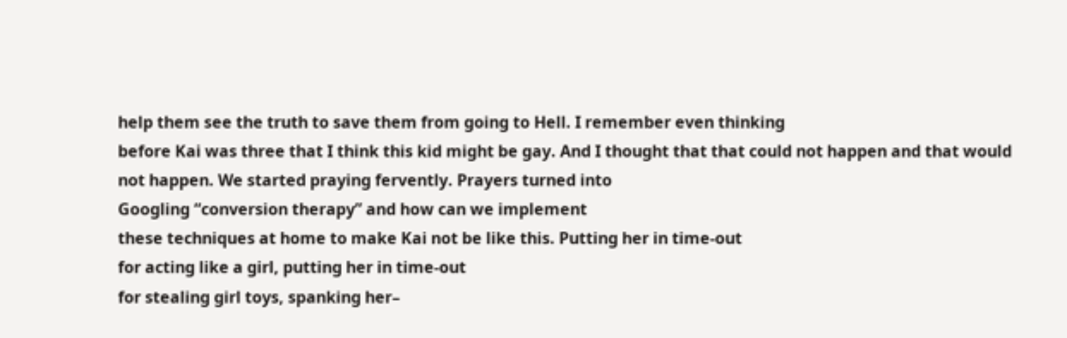help them see the truth to save them from going to Hell. I remember even thinking
before Kai was three that I think this kid might be gay. And I thought that that could not happen and that would not happen. We started praying fervently. Prayers turned into
Googling “conversion therapy” and how can we implement
these techniques at home to make Kai not be like this. Putting her in time-out
for acting like a girl, putting her in time-out
for stealing girl toys, spanking her–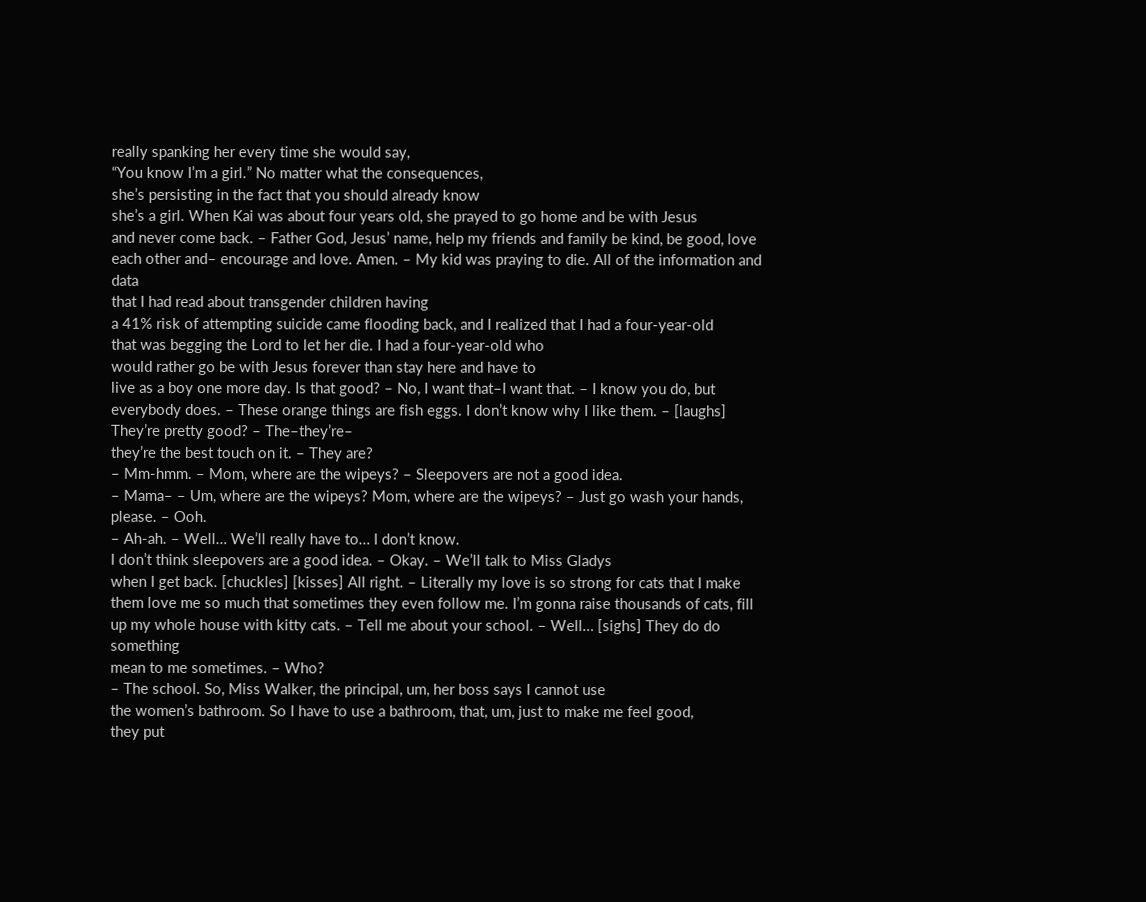really spanking her every time she would say,
“You know I’m a girl.” No matter what the consequences,
she’s persisting in the fact that you should already know
she’s a girl. When Kai was about four years old, she prayed to go home and be with Jesus
and never come back. – Father God, Jesus’ name, help my friends and family be kind, be good, love each other and– encourage and love. Amen. – My kid was praying to die. All of the information and data
that I had read about transgender children having
a 41% risk of attempting suicide came flooding back, and I realized that I had a four-year-old
that was begging the Lord to let her die. I had a four-year-old who
would rather go be with Jesus forever than stay here and have to
live as a boy one more day. Is that good? – No, I want that–I want that. – I know you do, but everybody does. – These orange things are fish eggs. I don’t know why I like them. – [laughs]
They’re pretty good? – The–they’re–
they’re the best touch on it. – They are?
– Mm-hmm. – Mom, where are the wipeys? – Sleepovers are not a good idea.
– Mama– – Um, where are the wipeys? Mom, where are the wipeys? – Just go wash your hands, please. – Ooh.
– Ah-ah. – Well… We’ll really have to… I don’t know.
I don’t think sleepovers are a good idea. – Okay. – We’ll talk to Miss Gladys
when I get back. [chuckles] [kisses] All right. – Literally my love is so strong for cats that I make them love me so much that sometimes they even follow me. I’m gonna raise thousands of cats, fill up my whole house with kitty cats. – Tell me about your school. – Well… [sighs] They do do something
mean to me sometimes. – Who?
– The school. So, Miss Walker, the principal, um, her boss says I cannot use
the women’s bathroom. So I have to use a bathroom, that, um, just to make me feel good,
they put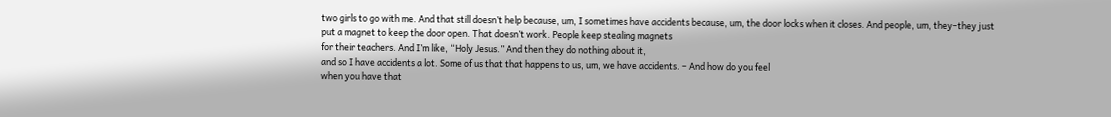two girls to go with me. And that still doesn’t help because, um, I sometimes have accidents because, um, the door locks when it closes. And people, um, they–they just
put a magnet to keep the door open. That doesn’t work. People keep stealing magnets
for their teachers. And I’m like, “Holy Jesus.” And then they do nothing about it,
and so I have accidents a lot. Some of us that that happens to us, um, we have accidents. – And how do you feel
when you have that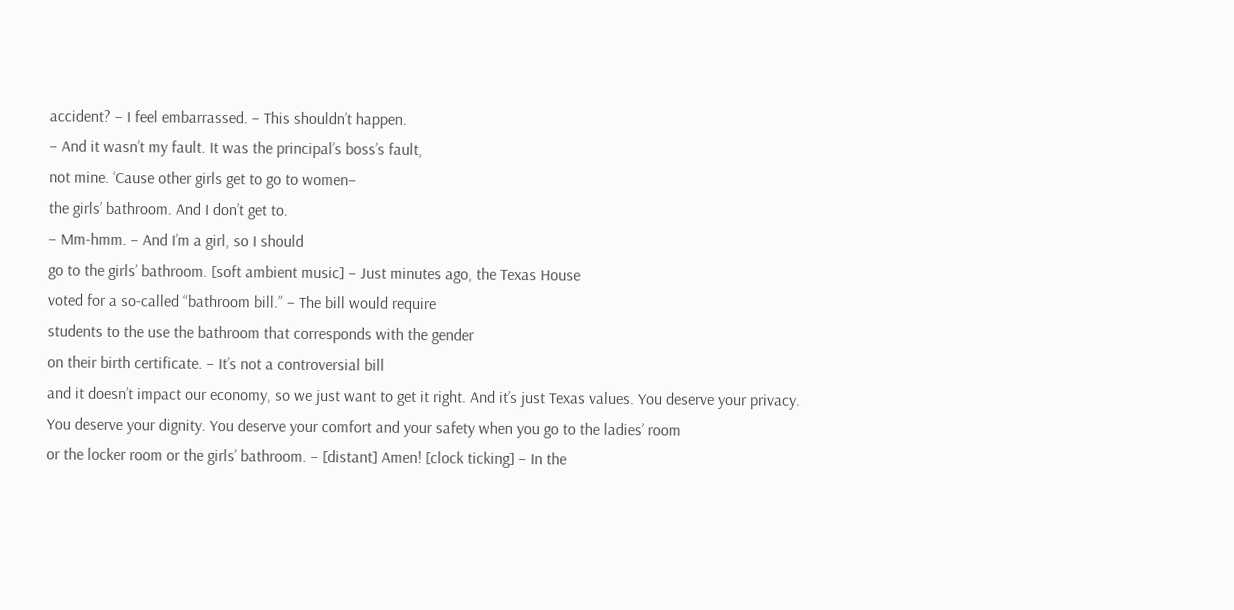accident? – I feel embarrassed. – This shouldn’t happen.
– And it wasn’t my fault. It was the principal’s boss’s fault,
not mine. ‘Cause other girls get to go to women–
the girls’ bathroom. And I don’t get to.
– Mm-hmm. – And I’m a girl, so I should
go to the girls’ bathroom. [soft ambient music] – Just minutes ago, the Texas House
voted for a so-called “bathroom bill.” – The bill would require
students to the use the bathroom that corresponds with the gender
on their birth certificate. – It’s not a controversial bill
and it doesn’t impact our economy, so we just want to get it right. And it’s just Texas values. You deserve your privacy.
You deserve your dignity. You deserve your comfort and your safety when you go to the ladies’ room
or the locker room or the girls’ bathroom. – [distant] Amen! [clock ticking] – In the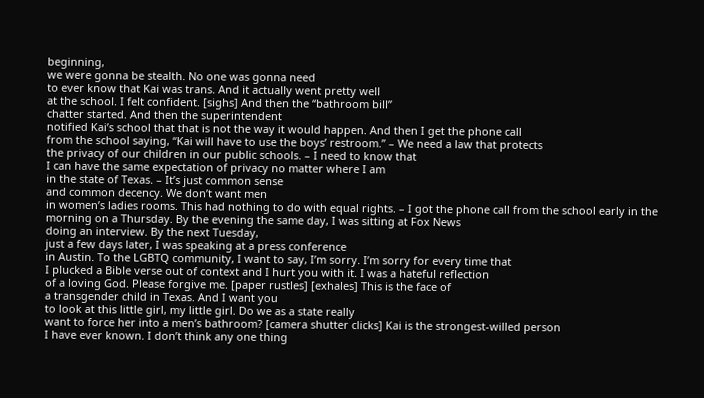beginning,
we were gonna be stealth. No one was gonna need
to ever know that Kai was trans. And it actually went pretty well
at the school. I felt confident. [sighs] And then the “bathroom bill”
chatter started. And then the superintendent
notified Kai’s school that that is not the way it would happen. And then I get the phone call
from the school saying, “Kai will have to use the boys’ restroom.” – We need a law that protects
the privacy of our children in our public schools. – I need to know that
I can have the same expectation of privacy no matter where I am
in the state of Texas. – It’s just common sense
and common decency. We don’t want men
in women’s ladies rooms. This had nothing to do with equal rights. – I got the phone call from the school early in the morning on a Thursday. By the evening the same day, I was sitting at Fox News
doing an interview. By the next Tuesday,
just a few days later, I was speaking at a press conference
in Austin. To the LGBTQ community, I want to say, I’m sorry. I’m sorry for every time that
I plucked a Bible verse out of context and I hurt you with it. I was a hateful reflection
of a loving God. Please forgive me. [paper rustles] [exhales] This is the face of
a transgender child in Texas. And I want you
to look at this little girl, my little girl. Do we as a state really
want to force her into a men’s bathroom? [camera shutter clicks] Kai is the strongest-willed person
I have ever known. I don’t think any one thing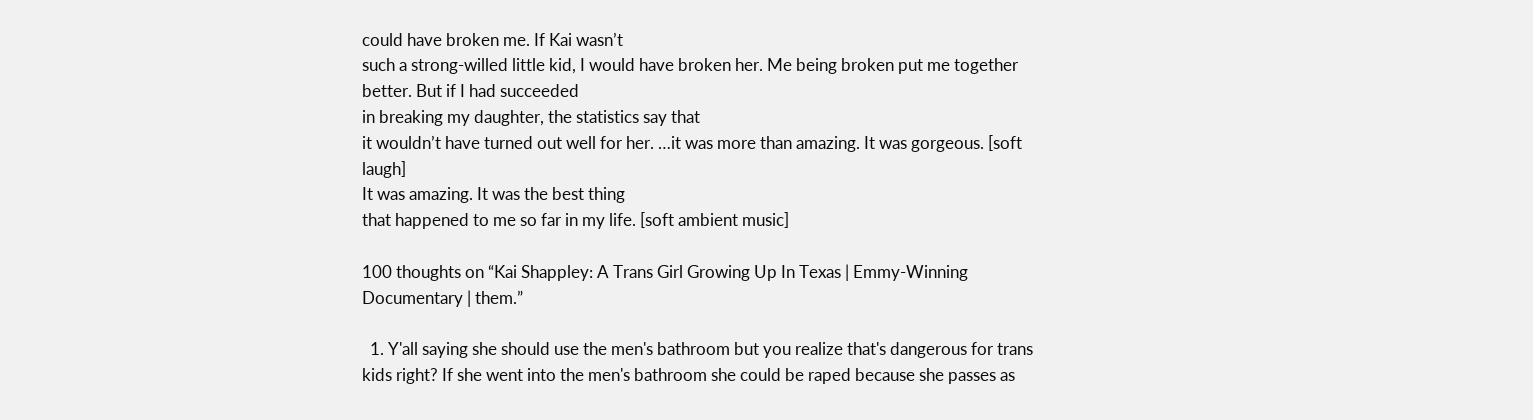could have broken me. If Kai wasn’t
such a strong-willed little kid, I would have broken her. Me being broken put me together better. But if I had succeeded
in breaking my daughter, the statistics say that
it wouldn’t have turned out well for her. …it was more than amazing. It was gorgeous. [soft laugh]
It was amazing. It was the best thing
that happened to me so far in my life. [soft ambient music]

100 thoughts on “Kai Shappley: A Trans Girl Growing Up In Texas | Emmy-Winning Documentary | them.”

  1. Y'all saying she should use the men's bathroom but you realize that's dangerous for trans kids right? If she went into the men's bathroom she could be raped because she passes as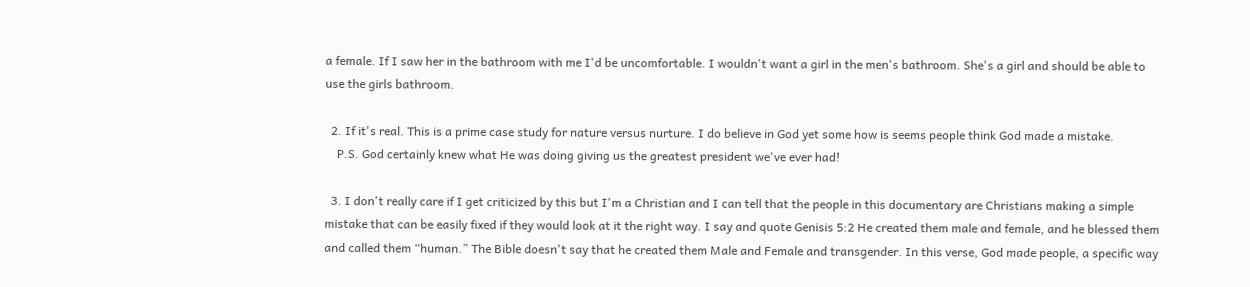a female. If I saw her in the bathroom with me I'd be uncomfortable. I wouldn't want a girl in the men's bathroom. She's a girl and should be able to use the girls bathroom.

  2. If it's real. This is a prime case study for nature versus nurture. I do believe in God yet some how is seems people think God made a mistake.
    P.S. God certainly knew what He was doing giving us the greatest president we've ever had!

  3. I don't really care if I get criticized by this but I'm a Christian and I can tell that the people in this documentary are Christians making a simple mistake that can be easily fixed if they would look at it the right way. I say and quote Genisis 5:2 He created them male and female, and he blessed them and called them “human.” The Bible doesn't say that he created them Male and Female and transgender. In this verse, God made people, a specific way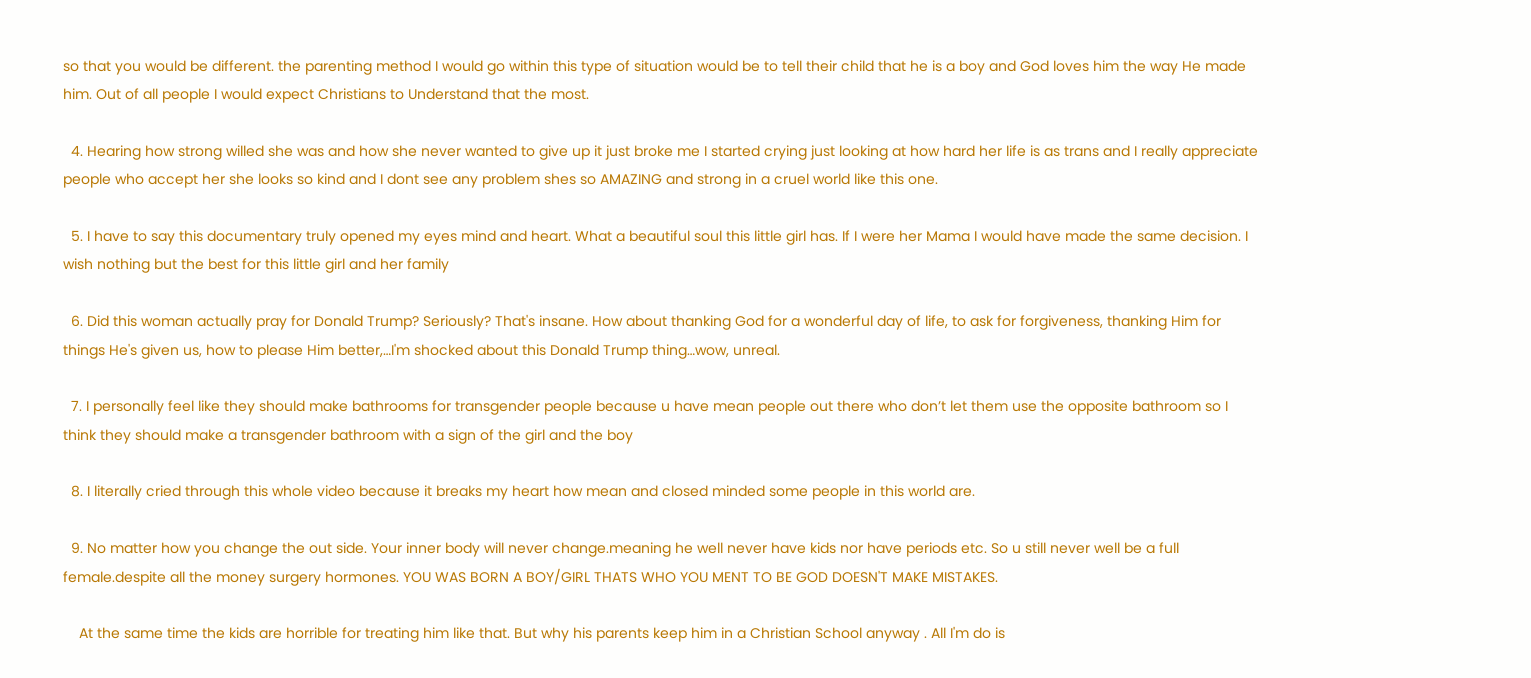so that you would be different. the parenting method I would go within this type of situation would be to tell their child that he is a boy and God loves him the way He made him. Out of all people I would expect Christians to Understand that the most.

  4. Hearing how strong willed she was and how she never wanted to give up it just broke me I started crying just looking at how hard her life is as trans and I really appreciate people who accept her she looks so kind and I dont see any problem shes so AMAZING and strong in a cruel world like this one.

  5. I have to say this documentary truly opened my eyes mind and heart. What a beautiful soul this little girl has. If I were her Mama I would have made the same decision. I wish nothing but the best for this little girl and her family

  6. Did this woman actually pray for Donald Trump? Seriously? That's insane. How about thanking God for a wonderful day of life, to ask for forgiveness, thanking Him for things He's given us, how to please Him better,…I'm shocked about this Donald Trump thing…wow, unreal.

  7. I personally feel like they should make bathrooms for transgender people because u have mean people out there who don’t let them use the opposite bathroom so I think they should make a transgender bathroom with a sign of the girl and the boy

  8. I literally cried through this whole video because it breaks my heart how mean and closed minded some people in this world are.

  9. No matter how you change the out side. Your inner body will never change.meaning he well never have kids nor have periods etc. So u still never well be a full female.despite all the money surgery hormones. YOU WAS BORN A BOY/GIRL THATS WHO YOU MENT TO BE GOD DOESN'T MAKE MISTAKES.

    At the same time the kids are horrible for treating him like that. But why his parents keep him in a Christian School anyway . All I'm do is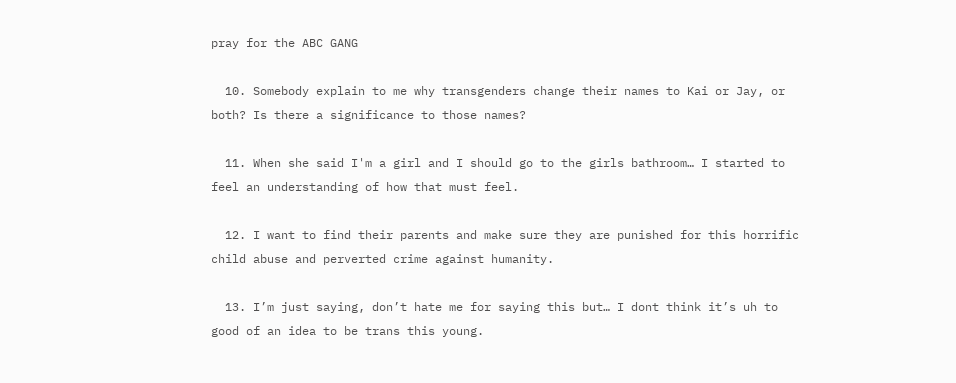pray for the ABC GANG

  10. Somebody explain to me why transgenders change their names to Kai or Jay, or both? Is there a significance to those names?

  11. When she said I'm a girl and I should go to the girls bathroom… I started to feel an understanding of how that must feel.

  12. I want to find their parents and make sure they are punished for this horrific child abuse and perverted crime against humanity.

  13. I’m just saying, don’t hate me for saying this but… I dont think it’s uh to good of an idea to be trans this young.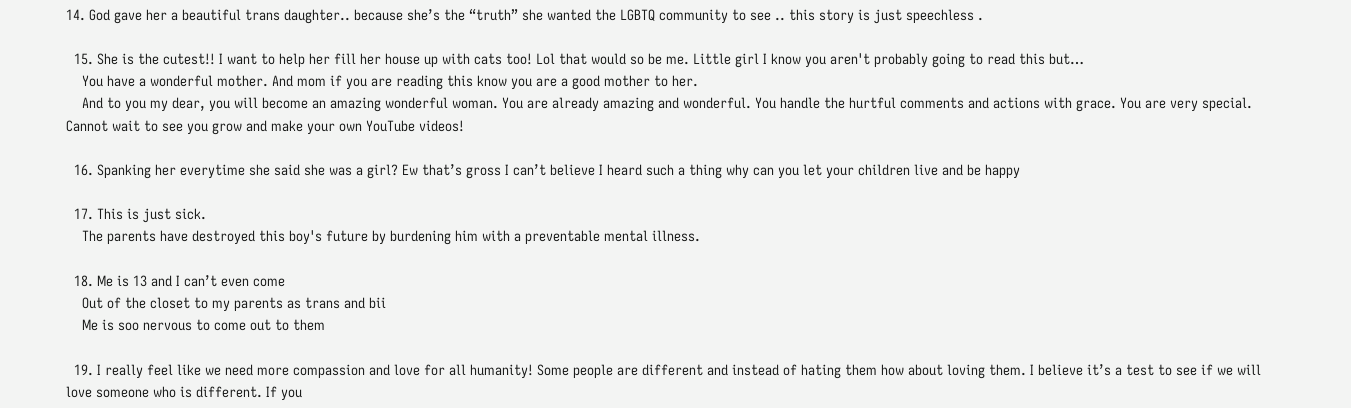14. God gave her a beautiful trans daughter.. because she’s the “truth” she wanted the LGBTQ community to see .. this story is just speechless .

  15. She is the cutest!! I want to help her fill her house up with cats too! Lol that would so be me. Little girl I know you aren't probably going to read this but…
    You have a wonderful mother. And mom if you are reading this know you are a good mother to her.
    And to you my dear, you will become an amazing wonderful woman. You are already amazing and wonderful. You handle the hurtful comments and actions with grace. You are very special. Cannot wait to see you grow and make your own YouTube videos!

  16. Spanking her everytime she said she was a girl? Ew that’s gross I can’t believe I heard such a thing why can you let your children live and be happy

  17. This is just sick.
    The parents have destroyed this boy's future by burdening him with a preventable mental illness.

  18. Me is 13 and I can’t even come
    Out of the closet to my parents as trans and bii
    Me is soo nervous to come out to them

  19. I really feel like we need more compassion and love for all humanity! Some people are different and instead of hating them how about loving them. I believe it’s a test to see if we will love someone who is different. If you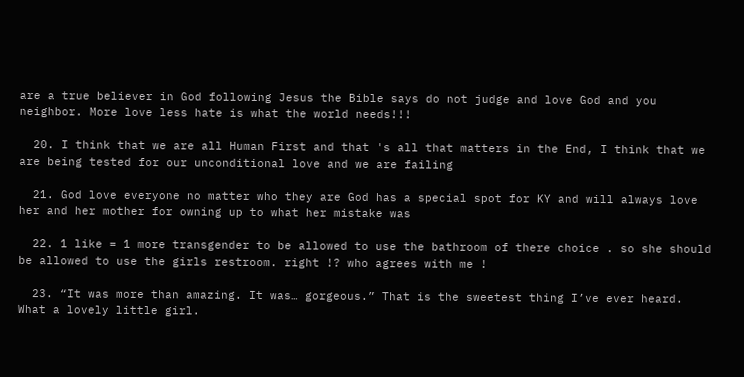are a true believer in God following Jesus the Bible says do not judge and love God and you neighbor. More love less hate is what the world needs!!!

  20. I think that we are all Human First and that 's all that matters in the End, I think that we are being tested for our unconditional love and we are failing

  21. God love everyone no matter who they are God has a special spot for KY and will always love her and her mother for owning up to what her mistake was

  22. 1 like = 1 more transgender to be allowed to use the bathroom of there choice . so she should be allowed to use the girls restroom. right !? who agrees with me !

  23. “It was more than amazing. It was… gorgeous.” That is the sweetest thing I’ve ever heard. What a lovely little girl.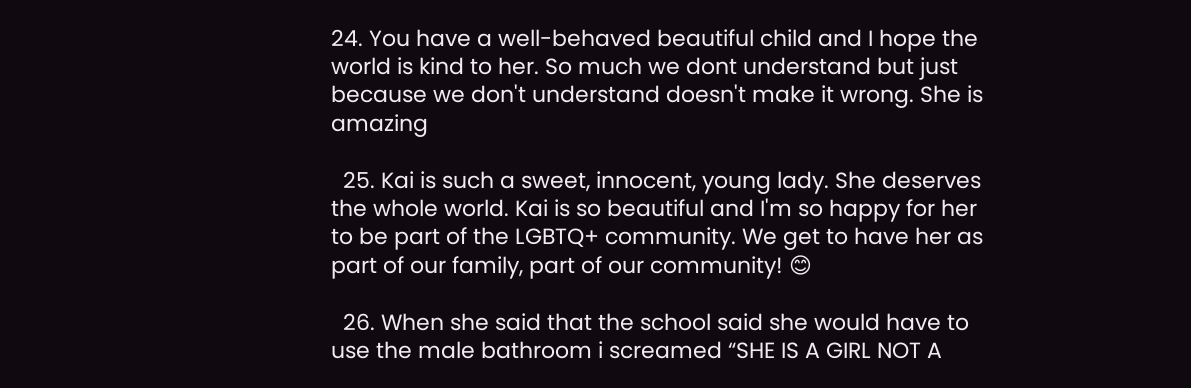24. You have a well-behaved beautiful child and I hope the world is kind to her. So much we dont understand but just because we don't understand doesn't make it wrong. She is amazing

  25. Kai is such a sweet, innocent, young lady. She deserves the whole world. Kai is so beautiful and I'm so happy for her to be part of the LGBTQ+ community. We get to have her as part of our family, part of our community! 😊

  26. When she said that the school said she would have to use the male bathroom i screamed “SHE IS A GIRL NOT A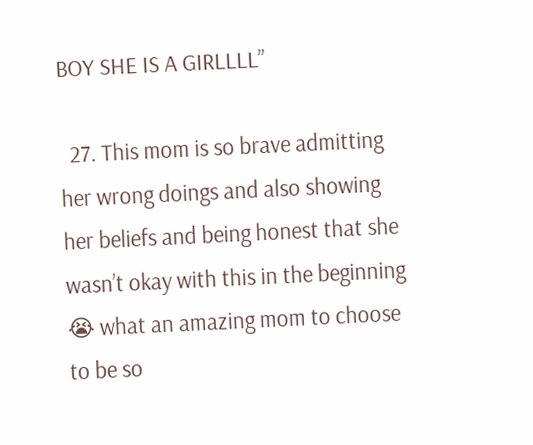BOY SHE IS A GIRLLLL”

  27. This mom is so brave admitting her wrong doings and also showing her beliefs and being honest that she wasn’t okay with this in the beginning 😭 what an amazing mom to choose to be so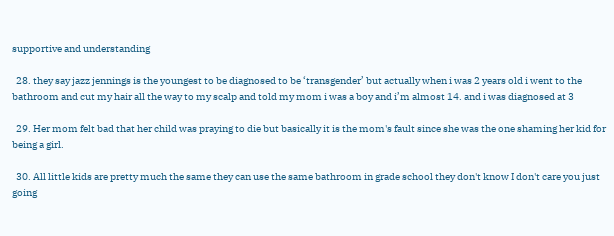supportive and understanding

  28. they say jazz jennings is the youngest to be diagnosed to be ‘transgender’ but actually when i was 2 years old i went to the bathroom and cut my hair all the way to my scalp and told my mom i was a boy and i’m almost 14. and i was diagnosed at 3

  29. Her mom felt bad that her child was praying to die but basically it is the mom's fault since she was the one shaming her kid for being a girl.

  30. All little kids are pretty much the same they can use the same bathroom in grade school they don't know I don't care you just going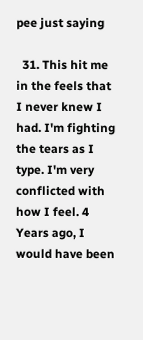pee just saying

  31. This hit me in the feels that I never knew I had. I'm fighting the tears as I type. I'm very conflicted with how I feel. 4 Years ago, I would have been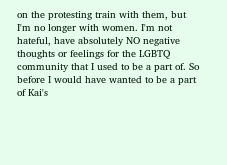on the protesting train with them, but I'm no longer with women. I'm not hateful, have absolutely NO negative thoughts or feelings for the LGBTQ community that I used to be a part of. So before I would have wanted to be a part of Kai's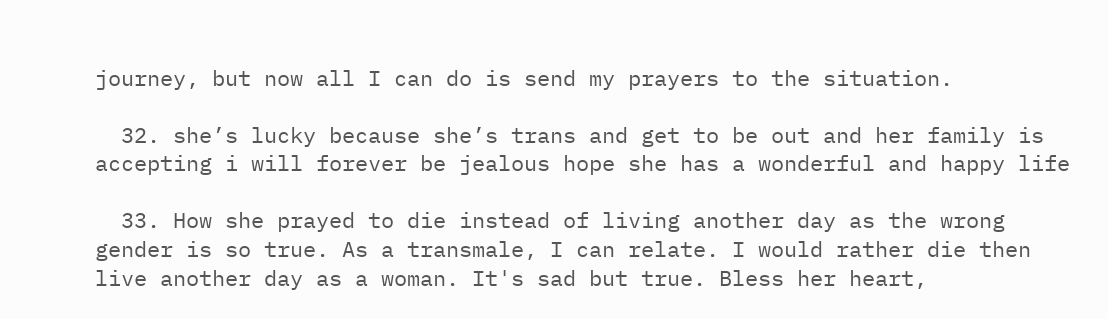journey, but now all I can do is send my prayers to the situation.

  32. she’s lucky because she’s trans and get to be out and her family is accepting i will forever be jealous hope she has a wonderful and happy life

  33. How she prayed to die instead of living another day as the wrong gender is so true. As a transmale, I can relate. I would rather die then live another day as a woman. It's sad but true. Bless her heart,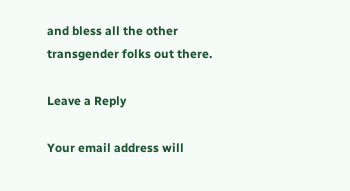and bless all the other transgender folks out there.

Leave a Reply

Your email address will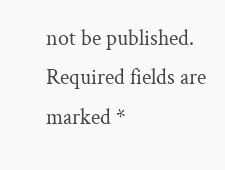not be published. Required fields are marked *